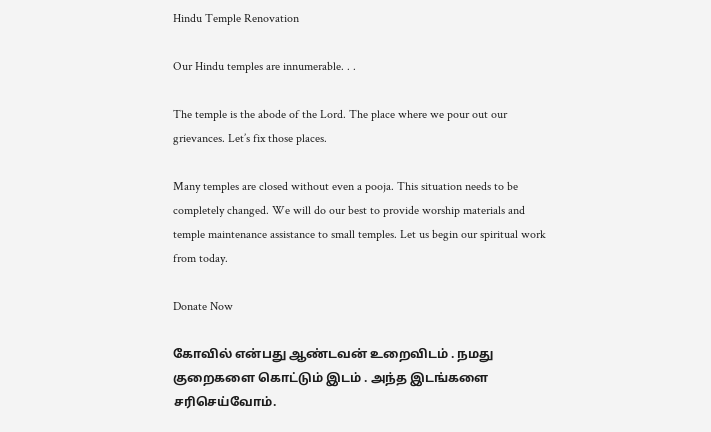Hindu Temple Renovation

Our Hindu temples are innumerable. . .

The temple is the abode of the Lord. The place where we pour out our grievances. Let’s fix those places.

Many temples are closed without even a pooja. This situation needs to be completely changed. We will do our best to provide worship materials and temple maintenance assistance to small temples. Let us begin our spiritual work from today.

Donate Now

கோவில் என்பது ஆண்டவன் உறைவிடம் . நமது குறைகளை கொட்டும் இடம் . அந்த இடங்களை சரிசெய்வோம்.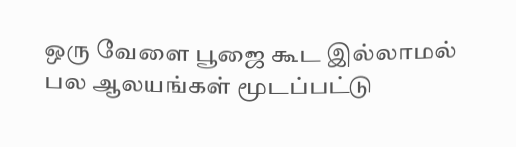ஒரு வேளை பூஜை கூட இல்லாமல் பல ஆலயங்கள் மூடப்பட்டு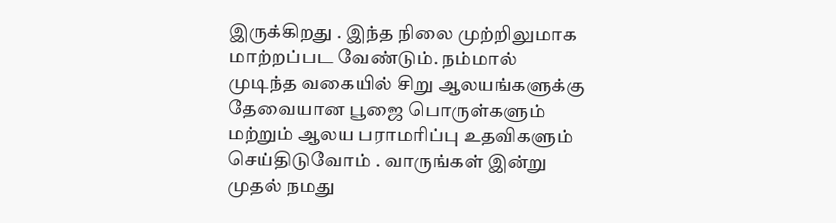இருக்கிறது . இந்த நிலை முற்றிலுமாக மாற்றப்பட வேண்டும். நம்மால் முடிந்த வகையில் சிறு ஆலயங்களுக்கு தேவையான பூஜை பொருள்களும் மற்றும் ஆலய பராமரிப்பு உதவிகளும் செய்திடுவோம் . வாருங்கள் இன்று முதல் நமது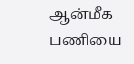ஆன்மீக பணியை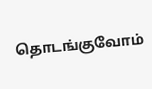தொடங்குவோம்